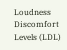Loudness Discomfort Levels (LDL)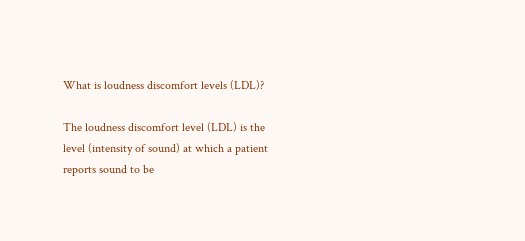What is loudness discomfort levels (LDL)?

The loudness discomfort level (LDL) is the level (intensity of sound) at which a patient reports sound to be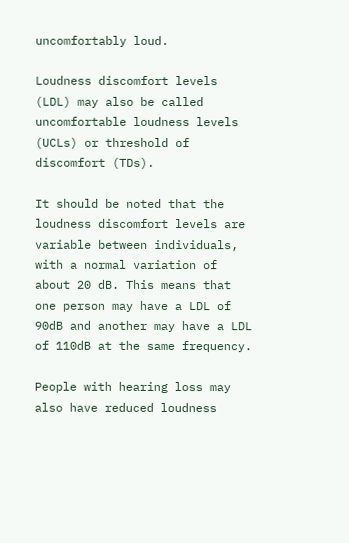uncomfortably loud.

Loudness discomfort levels (LDL) may also be called uncomfortable loudness levels (UCLs) or threshold of discomfort (TDs).

It should be noted that the loudness discomfort levels are variable between individuals, with a normal variation of about 20 dB. This means that one person may have a LDL of 90dB and another may have a LDL of 110dB at the same frequency.

People with hearing loss may also have reduced loudness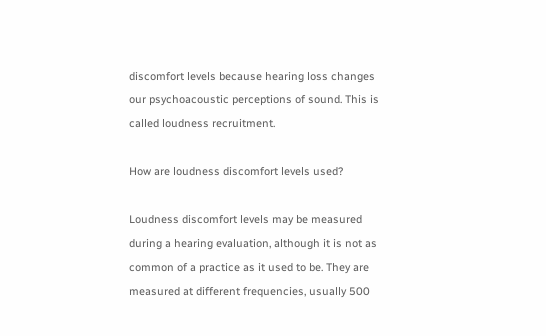discomfort levels because hearing loss changes our psychoacoustic perceptions of sound. This is called loudness recruitment.

How are loudness discomfort levels used?

Loudness discomfort levels may be measured during a hearing evaluation, although it is not as common of a practice as it used to be. They are measured at different frequencies, usually 500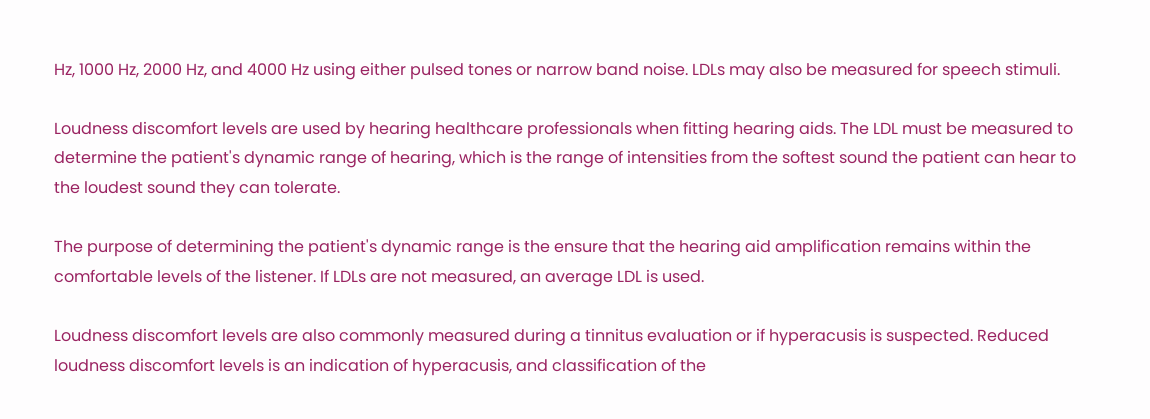Hz, 1000 Hz, 2000 Hz, and 4000 Hz using either pulsed tones or narrow band noise. LDLs may also be measured for speech stimuli.

Loudness discomfort levels are used by hearing healthcare professionals when fitting hearing aids. The LDL must be measured to determine the patient's dynamic range of hearing, which is the range of intensities from the softest sound the patient can hear to the loudest sound they can tolerate.

The purpose of determining the patient's dynamic range is the ensure that the hearing aid amplification remains within the comfortable levels of the listener. If LDLs are not measured, an average LDL is used.

Loudness discomfort levels are also commonly measured during a tinnitus evaluation or if hyperacusis is suspected. Reduced loudness discomfort levels is an indication of hyperacusis, and classification of the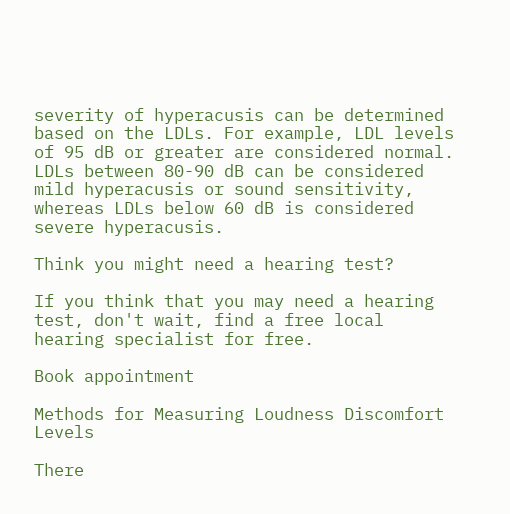severity of hyperacusis can be determined based on the LDLs. For example, LDL levels of 95 dB or greater are considered normal. LDLs between 80-90 dB can be considered mild hyperacusis or sound sensitivity, whereas LDLs below 60 dB is considered severe hyperacusis.

Think you might need a hearing test?

If you think that you may need a hearing test, don't wait, find a free local hearing specialist for free.

Book appointment

Methods for Measuring Loudness Discomfort Levels

There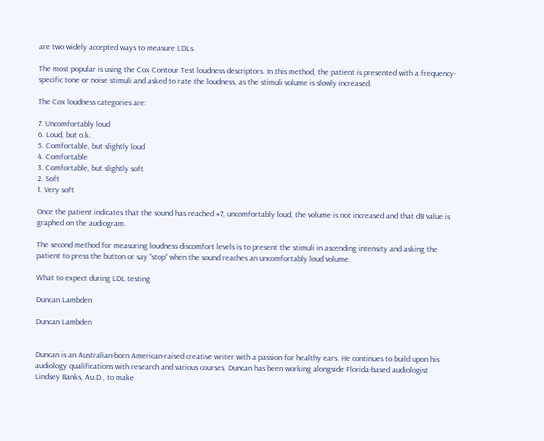are two widely accepted ways to measure LDLs.

The most popular is using the Cox Contour Test loudness descriptors. In this method, the patient is presented with a frequency-specific tone or noise stimuli and asked to rate the loudness, as the stimuli volume is slowly increased.

The Cox loudness categories are:

7. Uncomfortably loud
6. Loud, but o.k.
5. Comfortable, but slightly loud
4. Comfortable
3. Comfortable, but slightly soft
2. Soft
1. Very soft

Once the patient indicates that the sound has reached #7, uncomfortably loud, the volume is not increased and that dB value is graphed on the audiogram.

The second method for measuring loudness discomfort levels is to present the stimuli in ascending intensity and asking the patient to press the button or say “stop” when the sound reaches an uncomfortably loud volume.

What to expect during LDL testing

Duncan Lambden

Duncan Lambden


Duncan is an Australian-born American-raised creative writer with a passion for healthy ears. He continues to build upon his audiology qualifications with research and various courses. Duncan has been working alongside Florida-based audiologist Lindsey Banks, Au.D., to make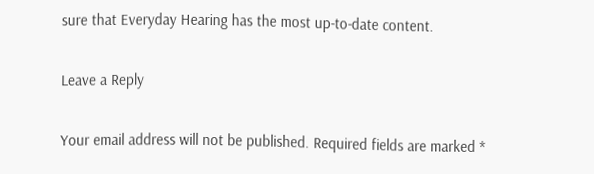sure that Everyday Hearing has the most up-to-date content.

Leave a Reply

Your email address will not be published. Required fields are marked *